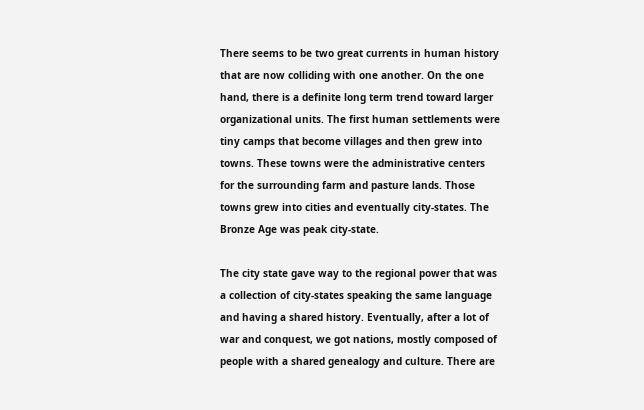There seems to be two great currents in human history that are now colliding with one another. On the one hand, there is a definite long term trend toward larger organizational units. The first human settlements were tiny camps that become villages and then grew into towns. These towns were the administrative centers for the surrounding farm and pasture lands. Those towns grew into cities and eventually city-states. The Bronze Age was peak city-state.

The city state gave way to the regional power that was a collection of city-states speaking the same language and having a shared history. Eventually, after a lot of war and conquest, we got nations, mostly composed of people with a shared genealogy and culture. There are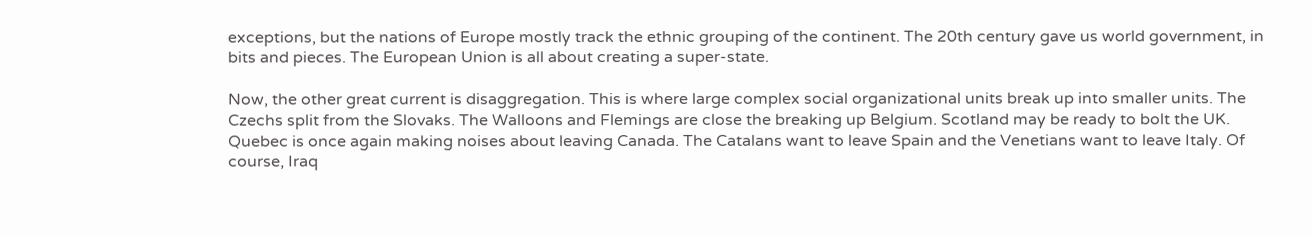exceptions, but the nations of Europe mostly track the ethnic grouping of the continent. The 20th century gave us world government, in bits and pieces. The European Union is all about creating a super-state.

Now, the other great current is disaggregation. This is where large complex social organizational units break up into smaller units. The Czechs split from the Slovaks. The Walloons and Flemings are close the breaking up Belgium. Scotland may be ready to bolt the UK. Quebec is once again making noises about leaving Canada. The Catalans want to leave Spain and the Venetians want to leave Italy. Of course, Iraq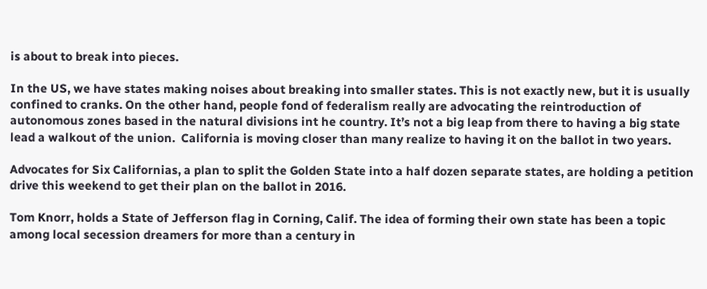is about to break into pieces.

In the US, we have states making noises about breaking into smaller states. This is not exactly new, but it is usually confined to cranks. On the other hand, people fond of federalism really are advocating the reintroduction of autonomous zones based in the natural divisions int he country. It’s not a big leap from there to having a big state lead a walkout of the union.  California is moving closer than many realize to having it on the ballot in two years.

Advocates for Six Californias, a plan to split the Golden State into a half dozen separate states, are holding a petition drive this weekend to get their plan on the ballot in 2016.

Tom Knorr, holds a State of Jefferson flag in Corning, Calif. The idea of forming their own state has been a topic among local secession dreamers for more than a century in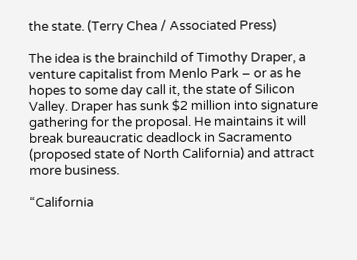the state. (Terry Chea / Associated Press)

The idea is the brainchild of Timothy Draper, a venture capitalist from Menlo Park – or as he hopes to some day call it, the state of Silicon Valley. Draper has sunk $2 million into signature gathering for the proposal. He maintains it will break bureaucratic deadlock in Sacramento (proposed state of North California) and attract more business.

“California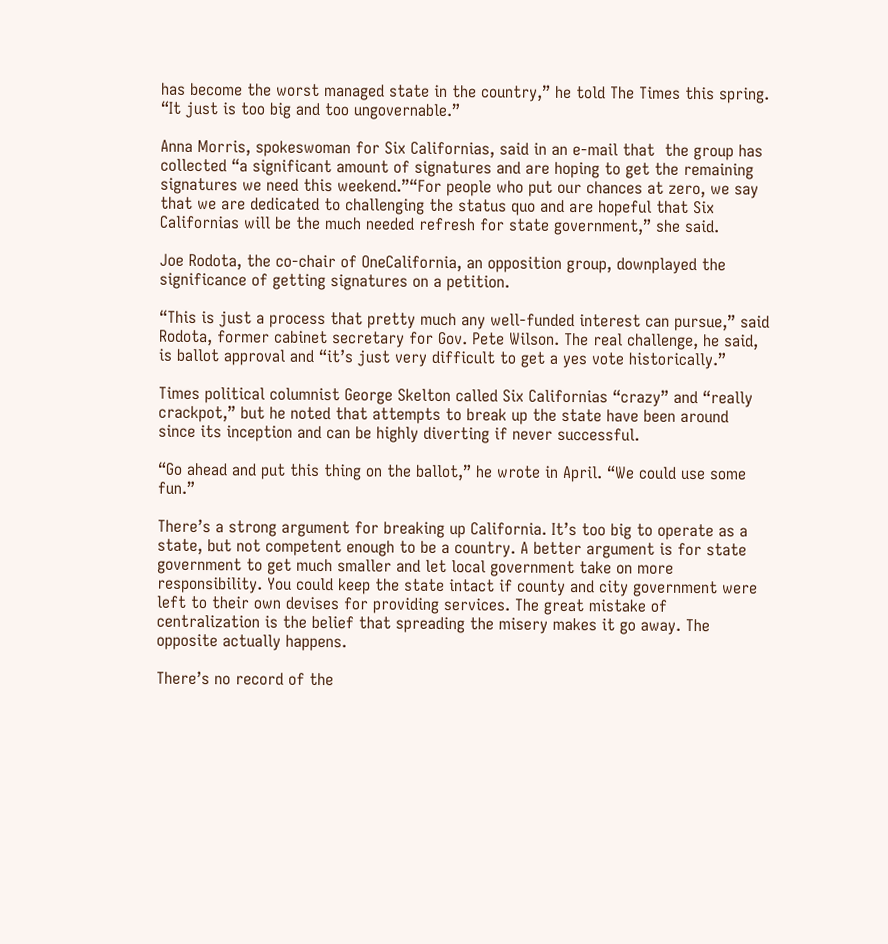has become the worst managed state in the country,” he told The Times this spring. “It just is too big and too ungovernable.”

Anna Morris, spokeswoman for Six Californias, said in an e-mail that  the group has collected “a significant amount of signatures and are hoping to get the remaining signatures we need this weekend.”“For people who put our chances at zero, we say that we are dedicated to challenging the status quo and are hopeful that Six Californias will be the much needed refresh for state government,” she said.

Joe Rodota, the co-chair of OneCalifornia, an opposition group, downplayed the significance of getting signatures on a petition.

“This is just a process that pretty much any well-funded interest can pursue,” said Rodota, former cabinet secretary for Gov. Pete Wilson. The real challenge, he said, is ballot approval and “it’s just very difficult to get a yes vote historically.”

Times political columnist George Skelton called Six Californias “crazy” and “really crackpot,” but he noted that attempts to break up the state have been around since its inception and can be highly diverting if never successful.

“Go ahead and put this thing on the ballot,” he wrote in April. “We could use some fun.”

There’s a strong argument for breaking up California. It’s too big to operate as a state, but not competent enough to be a country. A better argument is for state government to get much smaller and let local government take on more responsibility. You could keep the state intact if county and city government were left to their own devises for providing services. The great mistake of centralization is the belief that spreading the misery makes it go away. The opposite actually happens.

There’s no record of the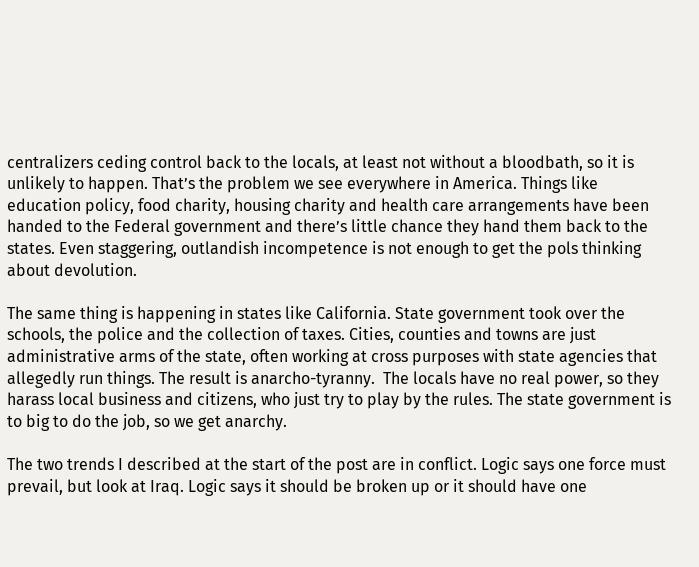centralizers ceding control back to the locals, at least not without a bloodbath, so it is unlikely to happen. That’s the problem we see everywhere in America. Things like education policy, food charity, housing charity and health care arrangements have been handed to the Federal government and there’s little chance they hand them back to the states. Even staggering, outlandish incompetence is not enough to get the pols thinking about devolution.

The same thing is happening in states like California. State government took over the schools, the police and the collection of taxes. Cities, counties and towns are just administrative arms of the state, often working at cross purposes with state agencies that allegedly run things. The result is anarcho-tyranny.  The locals have no real power, so they harass local business and citizens, who just try to play by the rules. The state government is to big to do the job, so we get anarchy.

The two trends I described at the start of the post are in conflict. Logic says one force must prevail, but look at Iraq. Logic says it should be broken up or it should have one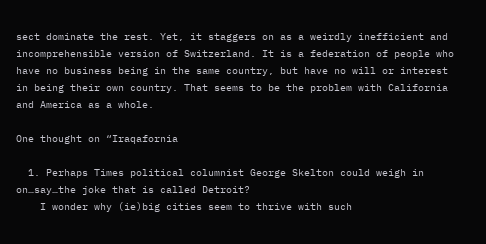sect dominate the rest. Yet, it staggers on as a weirdly inefficient and incomprehensible version of Switzerland. It is a federation of people who have no business being in the same country, but have no will or interest in being their own country. That seems to be the problem with California and America as a whole.

One thought on “Iraqafornia

  1. Perhaps Times political columnist George Skelton could weigh in on…say…the joke that is called Detroit?
    I wonder why (ie)big cities seem to thrive with such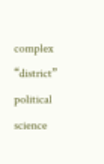complex “district” political science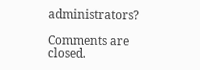administrators?

Comments are closed.